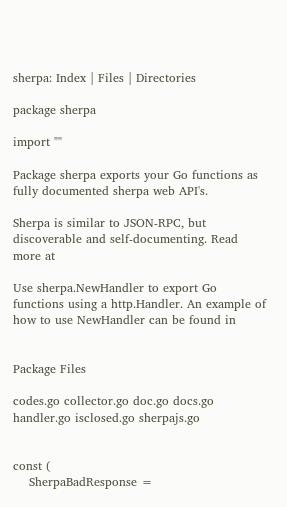sherpa: Index | Files | Directories

package sherpa

import ""

Package sherpa exports your Go functions as fully documented sherpa web API's.

Sherpa is similar to JSON-RPC, but discoverable and self-documenting. Read more at

Use sherpa.NewHandler to export Go functions using a http.Handler. An example of how to use NewHandler can be found in


Package Files

codes.go collector.go doc.go docs.go handler.go isclosed.go sherpajs.go


const (
    SherpaBadResponse =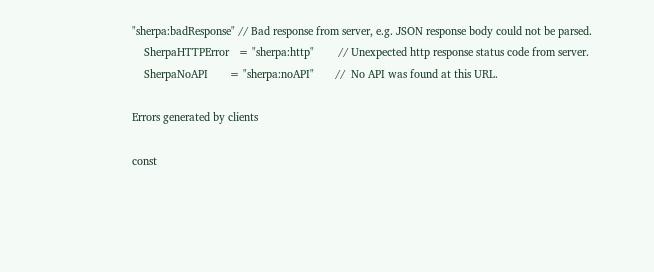"sherpa:badResponse" // Bad response from server, e.g. JSON response body could not be parsed.
    SherpaHTTPError   = "sherpa:http"        // Unexpected http response status code from server.
    SherpaNoAPI       = "sherpa:noAPI"       //  No API was found at this URL.

Errors generated by clients

const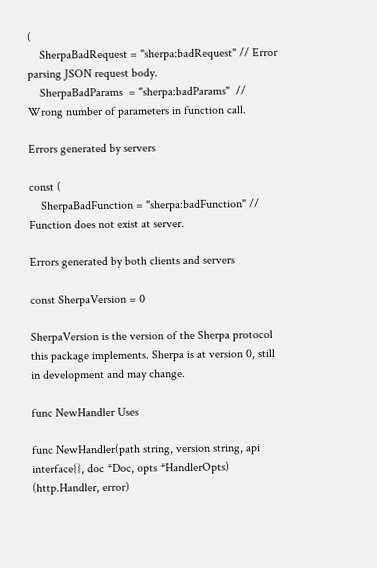(
    SherpaBadRequest = "sherpa:badRequest" // Error parsing JSON request body.
    SherpaBadParams  = "sherpa:badParams"  // Wrong number of parameters in function call.

Errors generated by servers

const (
    SherpaBadFunction = "sherpa:badFunction" // Function does not exist at server.

Errors generated by both clients and servers

const SherpaVersion = 0

SherpaVersion is the version of the Sherpa protocol this package implements. Sherpa is at version 0, still in development and may change.

func NewHandler Uses

func NewHandler(path string, version string, api interface{}, doc *Doc, opts *HandlerOpts) (http.Handler, error)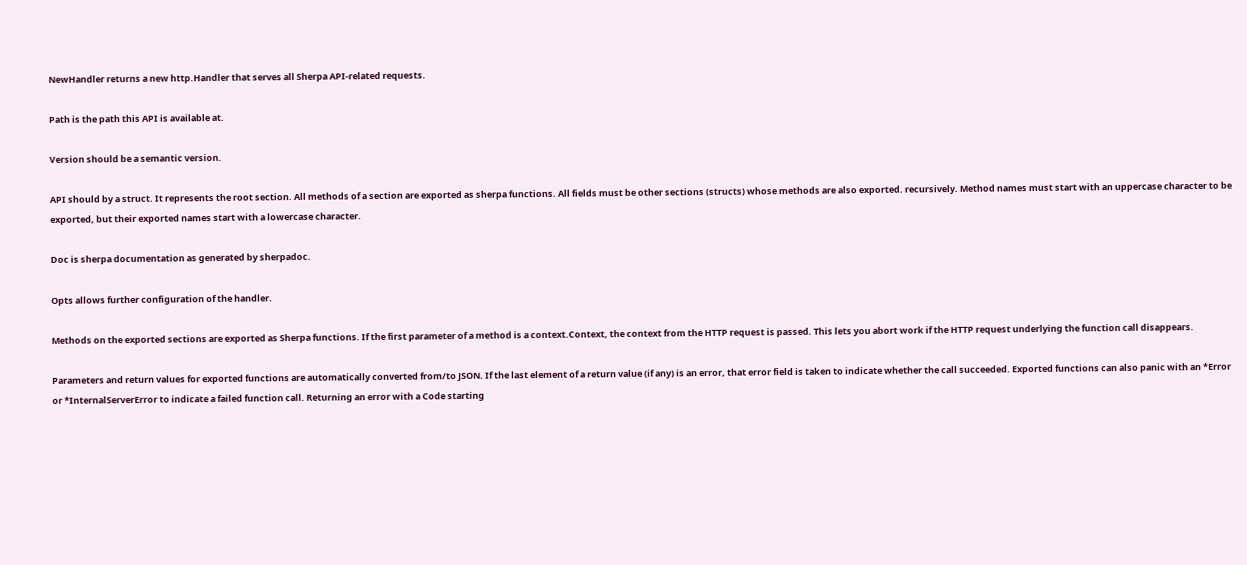NewHandler returns a new http.Handler that serves all Sherpa API-related requests.

Path is the path this API is available at.

Version should be a semantic version.

API should by a struct. It represents the root section. All methods of a section are exported as sherpa functions. All fields must be other sections (structs) whose methods are also exported. recursively. Method names must start with an uppercase character to be exported, but their exported names start with a lowercase character.

Doc is sherpa documentation as generated by sherpadoc.

Opts allows further configuration of the handler.

Methods on the exported sections are exported as Sherpa functions. If the first parameter of a method is a context.Context, the context from the HTTP request is passed. This lets you abort work if the HTTP request underlying the function call disappears.

Parameters and return values for exported functions are automatically converted from/to JSON. If the last element of a return value (if any) is an error, that error field is taken to indicate whether the call succeeded. Exported functions can also panic with an *Error or *InternalServerError to indicate a failed function call. Returning an error with a Code starting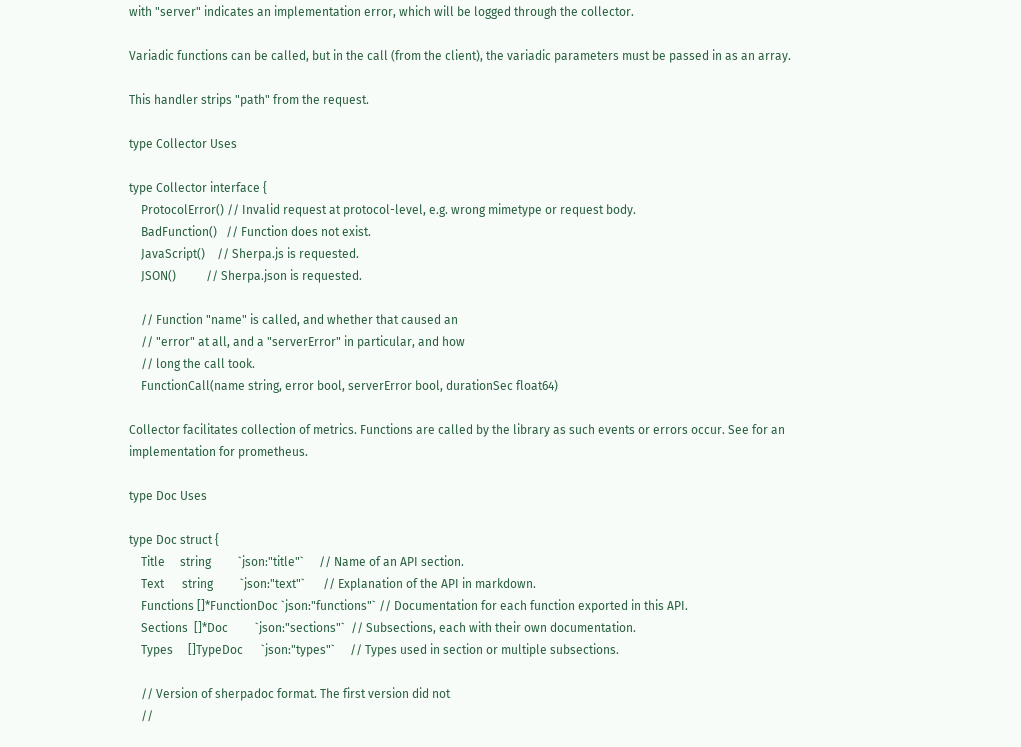with "server" indicates an implementation error, which will be logged through the collector.

Variadic functions can be called, but in the call (from the client), the variadic parameters must be passed in as an array.

This handler strips "path" from the request.

type Collector Uses

type Collector interface {
    ProtocolError() // Invalid request at protocol-level, e.g. wrong mimetype or request body.
    BadFunction()   // Function does not exist.
    JavaScript()    // Sherpa.js is requested.
    JSON()          // Sherpa.json is requested.

    // Function "name" is called, and whether that caused an
    // "error" at all, and a "serverError" in particular, and how
    // long the call took.
    FunctionCall(name string, error bool, serverError bool, durationSec float64)

Collector facilitates collection of metrics. Functions are called by the library as such events or errors occur. See for an implementation for prometheus.

type Doc Uses

type Doc struct {
    Title     string         `json:"title"`     // Name of an API section.
    Text      string         `json:"text"`      // Explanation of the API in markdown.
    Functions []*FunctionDoc `json:"functions"` // Documentation for each function exported in this API.
    Sections  []*Doc         `json:"sections"`  // Subsections, each with their own documentation.
    Types     []TypeDoc      `json:"types"`     // Types used in section or multiple subsections.

    // Version of sherpadoc format. The first version did not
    //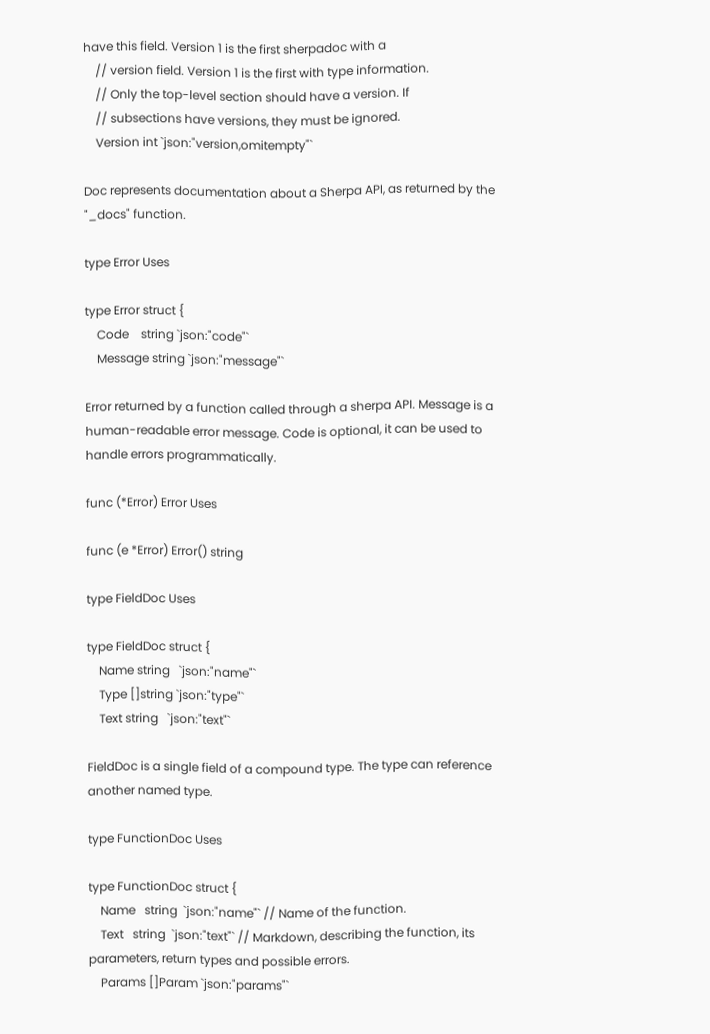have this field. Version 1 is the first sherpadoc with a
    // version field. Version 1 is the first with type information.
    // Only the top-level section should have a version. If
    // subsections have versions, they must be ignored.
    Version int `json:"version,omitempty"`

Doc represents documentation about a Sherpa API, as returned by the "_docs" function.

type Error Uses

type Error struct {
    Code    string `json:"code"`
    Message string `json:"message"`

Error returned by a function called through a sherpa API. Message is a human-readable error message. Code is optional, it can be used to handle errors programmatically.

func (*Error) Error Uses

func (e *Error) Error() string

type FieldDoc Uses

type FieldDoc struct {
    Name string   `json:"name"`
    Type []string `json:"type"`
    Text string   `json:"text"`

FieldDoc is a single field of a compound type. The type can reference another named type.

type FunctionDoc Uses

type FunctionDoc struct {
    Name   string  `json:"name"` // Name of the function.
    Text   string  `json:"text"` // Markdown, describing the function, its parameters, return types and possible errors.
    Params []Param `json:"params"`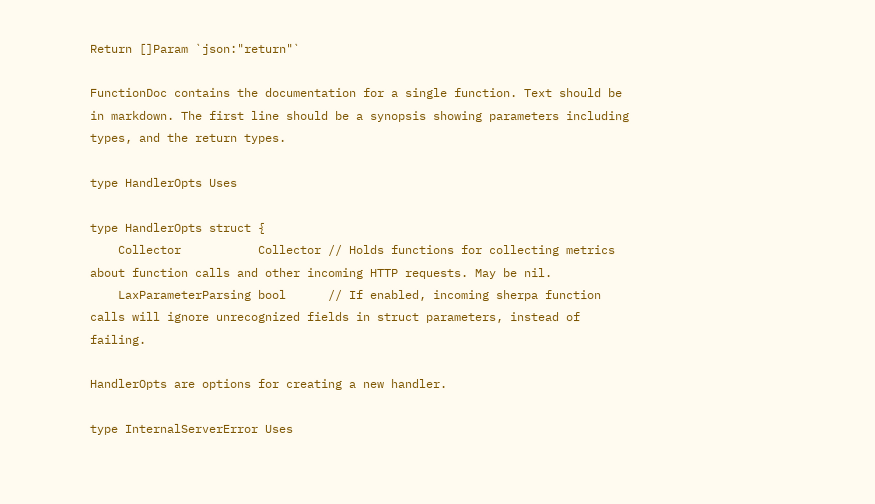Return []Param `json:"return"`

FunctionDoc contains the documentation for a single function. Text should be in markdown. The first line should be a synopsis showing parameters including types, and the return types.

type HandlerOpts Uses

type HandlerOpts struct {
    Collector           Collector // Holds functions for collecting metrics about function calls and other incoming HTTP requests. May be nil.
    LaxParameterParsing bool      // If enabled, incoming sherpa function calls will ignore unrecognized fields in struct parameters, instead of failing.

HandlerOpts are options for creating a new handler.

type InternalServerError Uses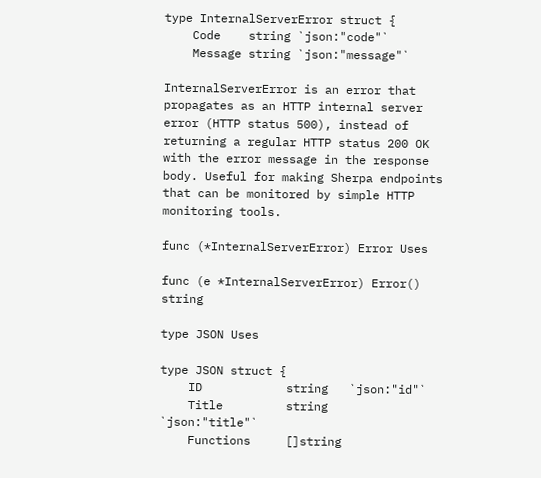type InternalServerError struct {
    Code    string `json:"code"`
    Message string `json:"message"`

InternalServerError is an error that propagates as an HTTP internal server error (HTTP status 500), instead of returning a regular HTTP status 200 OK with the error message in the response body. Useful for making Sherpa endpoints that can be monitored by simple HTTP monitoring tools.

func (*InternalServerError) Error Uses

func (e *InternalServerError) Error() string

type JSON Uses

type JSON struct {
    ID            string   `json:"id"`
    Title         string   `json:"title"`
    Functions     []string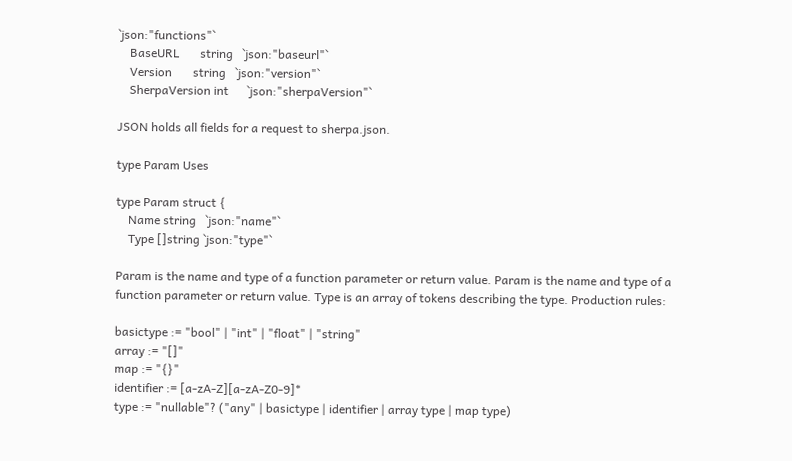`json:"functions"`
    BaseURL       string   `json:"baseurl"`
    Version       string   `json:"version"`
    SherpaVersion int      `json:"sherpaVersion"`

JSON holds all fields for a request to sherpa.json.

type Param Uses

type Param struct {
    Name string   `json:"name"`
    Type []string `json:"type"`

Param is the name and type of a function parameter or return value. Param is the name and type of a function parameter or return value. Type is an array of tokens describing the type. Production rules:

basictype := "bool" | "int" | "float" | "string"
array := "[]"
map := "{}"
identifier := [a-zA-Z][a-zA-Z0-9]*
type := "nullable"? ("any" | basictype | identifier | array type | map type)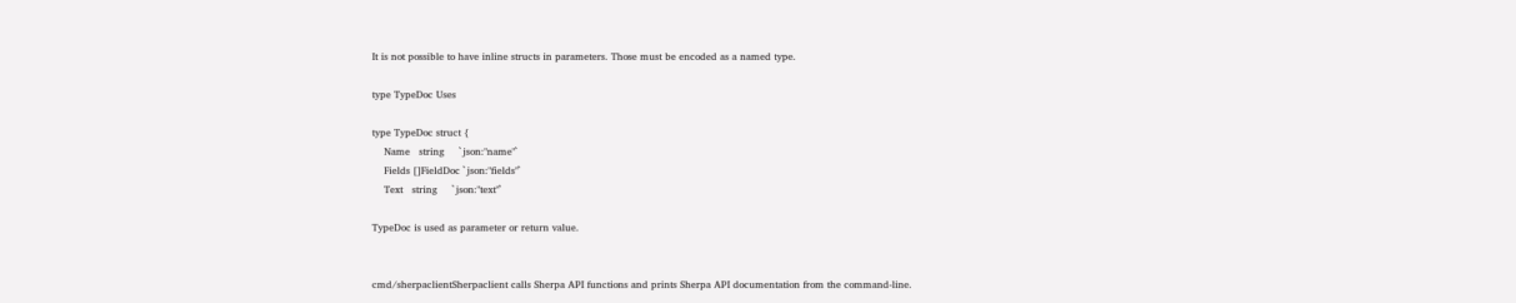It is not possible to have inline structs in parameters. Those must be encoded as a named type.

type TypeDoc Uses

type TypeDoc struct {
    Name   string     `json:"name"`
    Fields []FieldDoc `json:"fields"`
    Text   string     `json:"text"`

TypeDoc is used as parameter or return value.


cmd/sherpaclientSherpaclient calls Sherpa API functions and prints Sherpa API documentation from the command-line.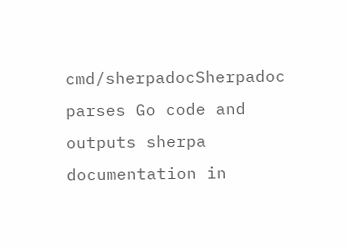cmd/sherpadocSherpadoc parses Go code and outputs sherpa documentation in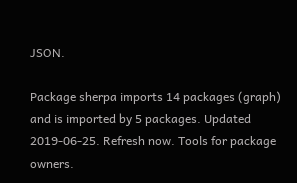JSON.

Package sherpa imports 14 packages (graph) and is imported by 5 packages. Updated 2019-06-25. Refresh now. Tools for package owners.